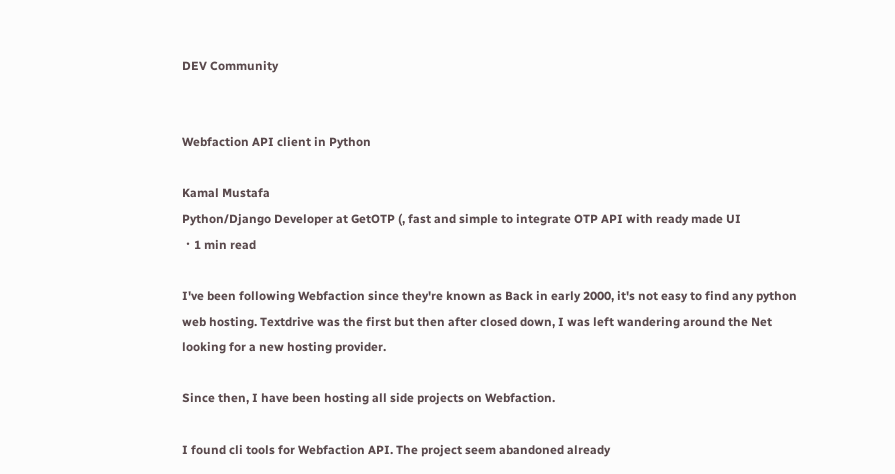DEV Community


Webfaction API client in Python

Kamal Mustafa
Python/Django Developer at GetOTP (, fast and simple to integrate OTP API with ready made UI
・1 min read

I've been following Webfaction since they're known as Back in early 2000, it's not easy to find any python web hosting. Textdrive was the first but then after closed down, I was left wandering around the Net looking for a new hosting provider.

Since then, I have been hosting all side projects on Webfaction.

I found cli tools for Webfaction API. The project seem abandoned already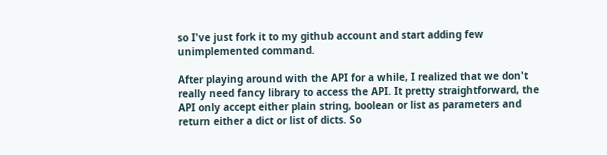so I've just fork it to my github account and start adding few unimplemented command.

After playing around with the API for a while, I realized that we don't really need fancy library to access the API. It pretty straightforward, the API only accept either plain string, boolean or list as parameters and return either a dict or list of dicts. So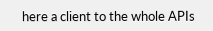here a client to the whole APIs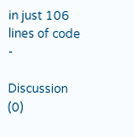in just 106 lines of code -

Discussion (0)